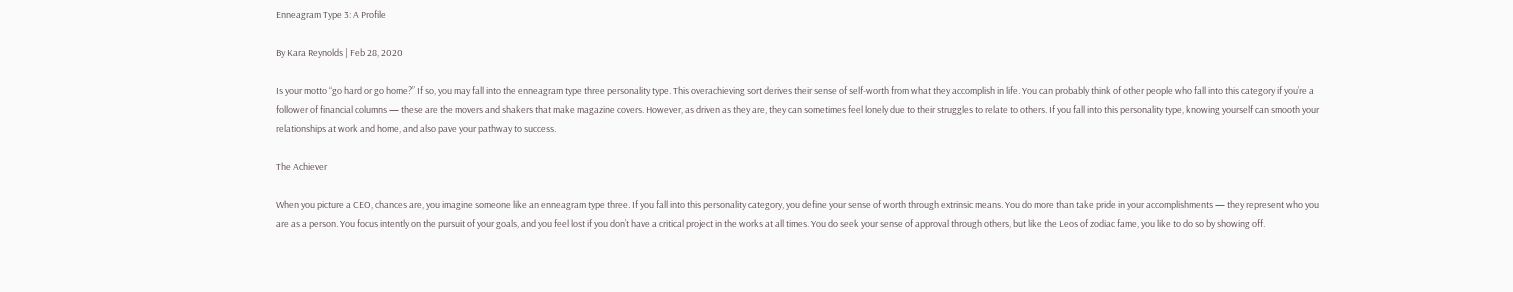Enneagram Type 3: A Profile

By Kara Reynolds | Feb 28, 2020

Is your motto “go hard or go home?” If so, you may fall into the enneagram type three personality type. This overachieving sort derives their sense of self-worth from what they accomplish in life. You can probably think of other people who fall into this category if you’re a follower of financial columns — these are the movers and shakers that make magazine covers. However, as driven as they are, they can sometimes feel lonely due to their struggles to relate to others. If you fall into this personality type, knowing yourself can smooth your relationships at work and home, and also pave your pathway to success.

The Achiever

When you picture a CEO, chances are, you imagine someone like an enneagram type three. If you fall into this personality category, you define your sense of worth through extrinsic means. You do more than take pride in your accomplishments — they represent who you are as a person. You focus intently on the pursuit of your goals, and you feel lost if you don’t have a critical project in the works at all times. You do seek your sense of approval through others, but like the Leos of zodiac fame, you like to do so by showing off.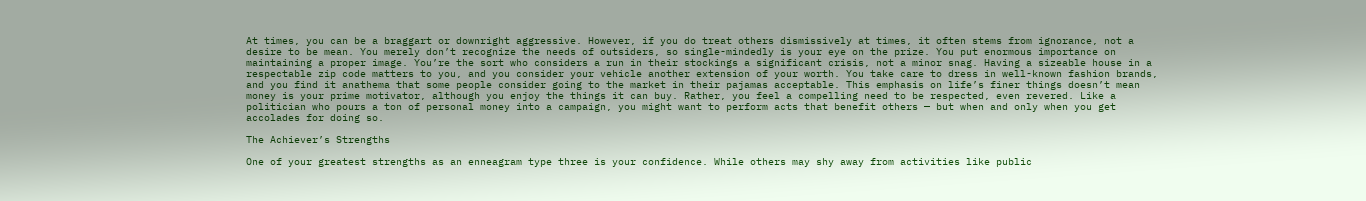At times, you can be a braggart or downright aggressive. However, if you do treat others dismissively at times, it often stems from ignorance, not a desire to be mean. You merely don’t recognize the needs of outsiders, so single-mindedly is your eye on the prize. You put enormous importance on maintaining a proper image. You’re the sort who considers a run in their stockings a significant crisis, not a minor snag. Having a sizeable house in a respectable zip code matters to you, and you consider your vehicle another extension of your worth. You take care to dress in well-known fashion brands, and you find it anathema that some people consider going to the market in their pajamas acceptable. This emphasis on life’s finer things doesn’t mean money is your prime motivator, although you enjoy the things it can buy. Rather, you feel a compelling need to be respected, even revered. Like a politician who pours a ton of personal money into a campaign, you might want to perform acts that benefit others — but when and only when you get accolades for doing so.

The Achiever’s Strengths

One of your greatest strengths as an enneagram type three is your confidence. While others may shy away from activities like public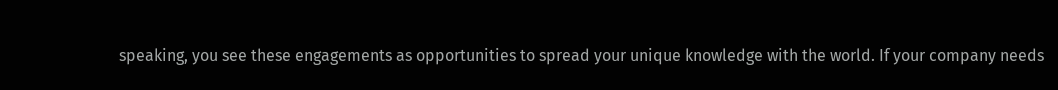speaking, you see these engagements as opportunities to spread your unique knowledge with the world. If your company needs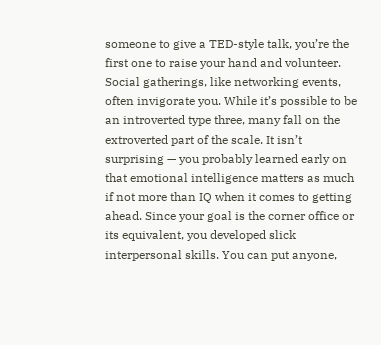someone to give a TED-style talk, you’re the first one to raise your hand and volunteer. Social gatherings, like networking events, often invigorate you. While it’s possible to be an introverted type three, many fall on the extroverted part of the scale. It isn’t surprising — you probably learned early on that emotional intelligence matters as much if not more than IQ when it comes to getting ahead. Since your goal is the corner office or its equivalent, you developed slick interpersonal skills. You can put anyone,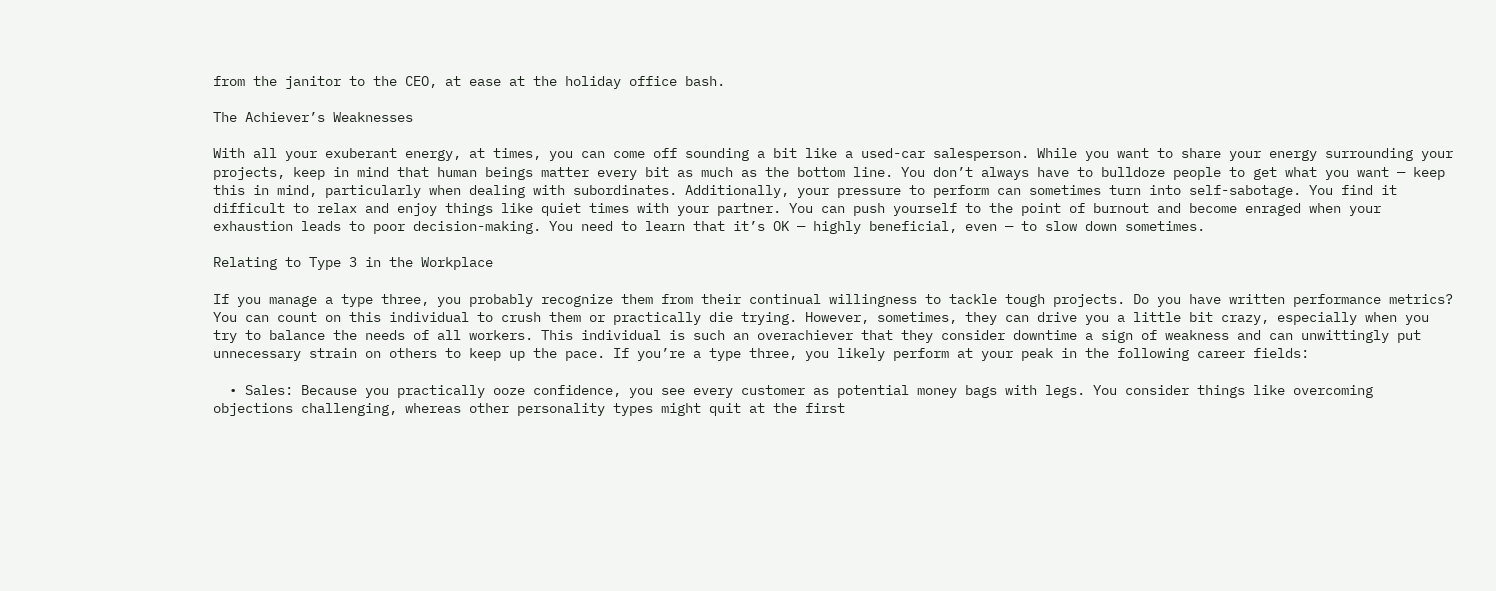from the janitor to the CEO, at ease at the holiday office bash.

The Achiever’s Weaknesses

With all your exuberant energy, at times, you can come off sounding a bit like a used-car salesperson. While you want to share your energy surrounding your projects, keep in mind that human beings matter every bit as much as the bottom line. You don’t always have to bulldoze people to get what you want — keep this in mind, particularly when dealing with subordinates. Additionally, your pressure to perform can sometimes turn into self-sabotage. You find it difficult to relax and enjoy things like quiet times with your partner. You can push yourself to the point of burnout and become enraged when your exhaustion leads to poor decision-making. You need to learn that it’s OK — highly beneficial, even — to slow down sometimes.

Relating to Type 3 in the Workplace

If you manage a type three, you probably recognize them from their continual willingness to tackle tough projects. Do you have written performance metrics? You can count on this individual to crush them or practically die trying. However, sometimes, they can drive you a little bit crazy, especially when you try to balance the needs of all workers. This individual is such an overachiever that they consider downtime a sign of weakness and can unwittingly put unnecessary strain on others to keep up the pace. If you’re a type three, you likely perform at your peak in the following career fields:

  • Sales: Because you practically ooze confidence, you see every customer as potential money bags with legs. You consider things like overcoming objections challenging, whereas other personality types might quit at the first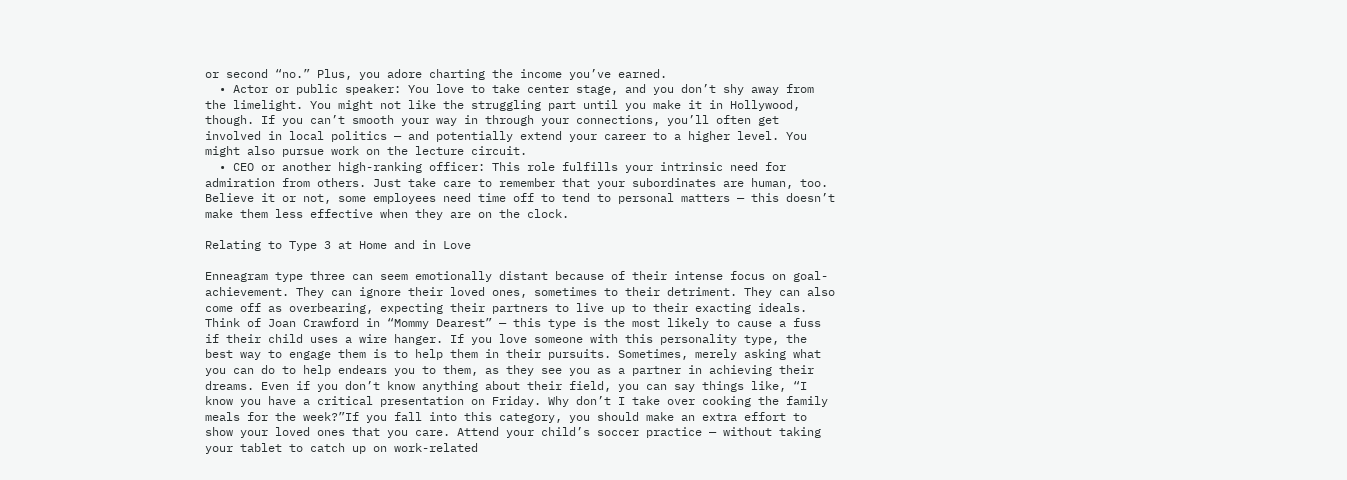or second “no.” Plus, you adore charting the income you’ve earned.
  • Actor or public speaker: You love to take center stage, and you don’t shy away from the limelight. You might not like the struggling part until you make it in Hollywood, though. If you can’t smooth your way in through your connections, you’ll often get involved in local politics — and potentially extend your career to a higher level. You might also pursue work on the lecture circuit.
  • CEO or another high-ranking officer: This role fulfills your intrinsic need for admiration from others. Just take care to remember that your subordinates are human, too. Believe it or not, some employees need time off to tend to personal matters — this doesn’t make them less effective when they are on the clock.

Relating to Type 3 at Home and in Love

Enneagram type three can seem emotionally distant because of their intense focus on goal-achievement. They can ignore their loved ones, sometimes to their detriment. They can also come off as overbearing, expecting their partners to live up to their exacting ideals. Think of Joan Crawford in “Mommy Dearest” — this type is the most likely to cause a fuss if their child uses a wire hanger. If you love someone with this personality type, the best way to engage them is to help them in their pursuits. Sometimes, merely asking what you can do to help endears you to them, as they see you as a partner in achieving their dreams. Even if you don’t know anything about their field, you can say things like, “I know you have a critical presentation on Friday. Why don’t I take over cooking the family meals for the week?”If you fall into this category, you should make an extra effort to show your loved ones that you care. Attend your child’s soccer practice — without taking your tablet to catch up on work-related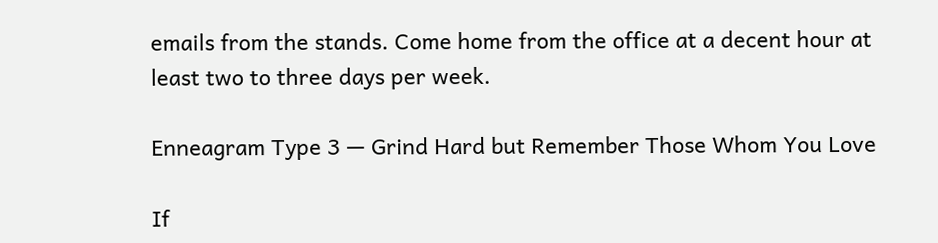emails from the stands. Come home from the office at a decent hour at least two to three days per week.

Enneagram Type 3 — Grind Hard but Remember Those Whom You Love

If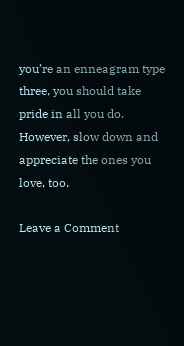you’re an enneagram type three, you should take pride in all you do. However, slow down and appreciate the ones you love, too.

Leave a Comment